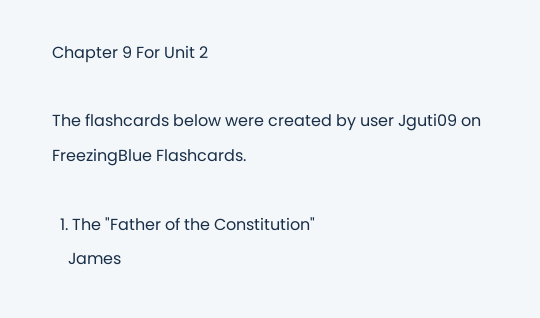Chapter 9 For Unit 2

The flashcards below were created by user Jguti09 on FreezingBlue Flashcards.

  1. The "Father of the Constitution"
    James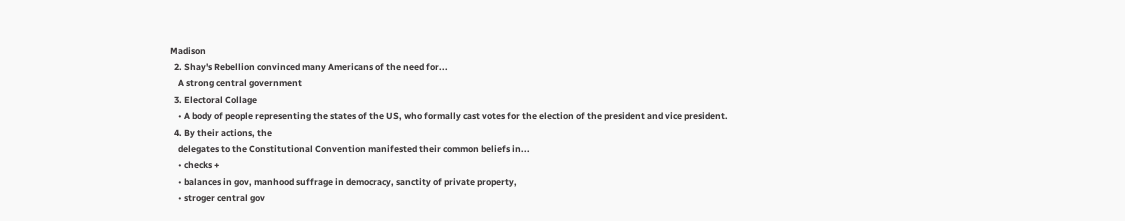Madison
  2. Shay's Rebellion convinced many Americans of the need for...
    A strong central government
  3. Electoral Collage
    • A body of people representing the states of the US, who formally cast votes for the election of the president and vice president.
  4. By their actions, the
    delegates to the Constitutional Convention manifested their common beliefs in...
    • checks +
    • balances in gov, manhood suffrage in democracy, sanctity of private property,
    • stroger central gov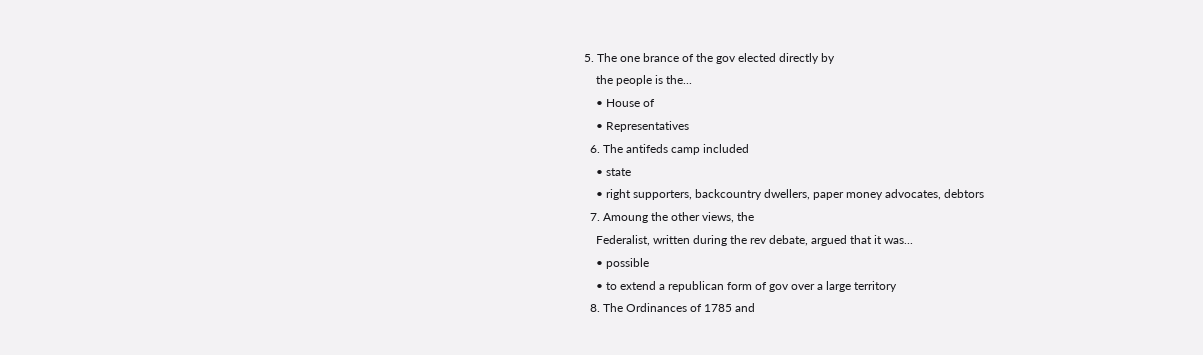5. The one brance of the gov elected directly by
    the people is the...
    • House of
    • Representatives
  6. The antifeds camp included
    • state
    • right supporters, backcountry dwellers, paper money advocates, debtors
  7. Amoung the other views, the
    Federalist, written during the rev debate, argued that it was...
    • possible
    • to extend a republican form of gov over a large territory
  8. The Ordinances of 1785 and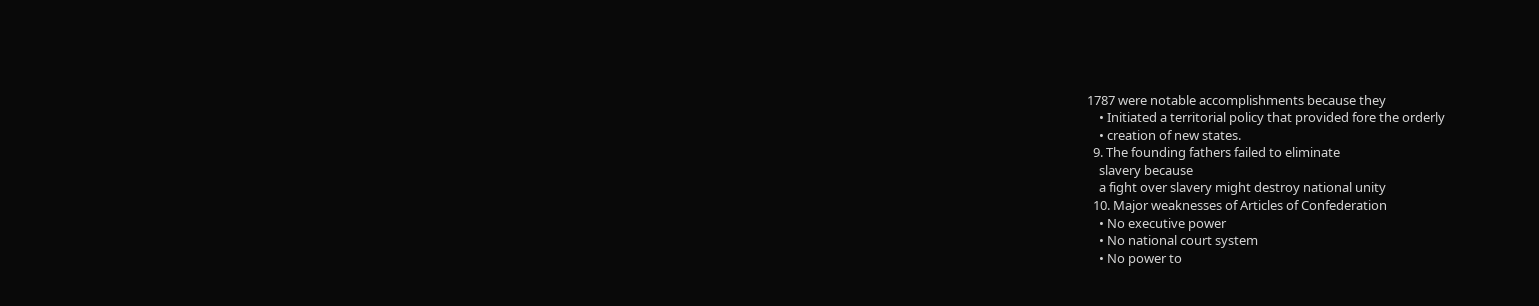1787 were notable accomplishments because they
    • Initiated a territorial policy that provided fore the orderly
    • creation of new states.
  9. The founding fathers failed to eliminate
    slavery because
    a fight over slavery might destroy national unity
  10. Major weaknesses of Articles of Confederation
    • No executive power
    • No national court system
    • No power to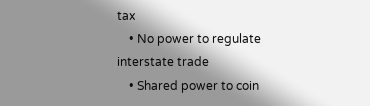tax
    • No power to regulate interstate trade
    • Shared power to coin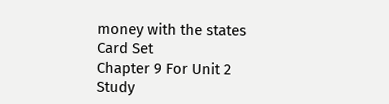money with the states
Card Set
Chapter 9 For Unit 2
Study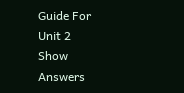Guide For Unit 2
Show Answers